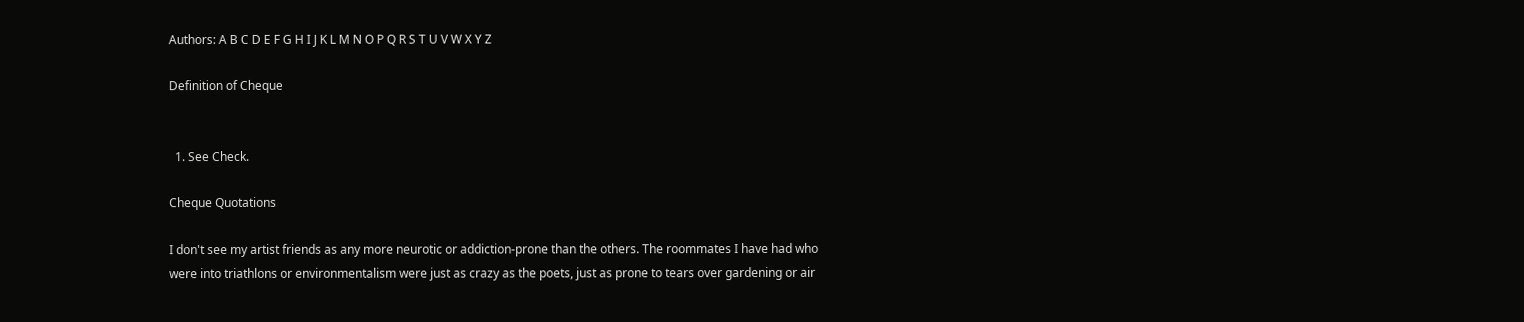Authors: A B C D E F G H I J K L M N O P Q R S T U V W X Y Z

Definition of Cheque


  1. See Check.

Cheque Quotations

I don't see my artist friends as any more neurotic or addiction-prone than the others. The roommates I have had who were into triathlons or environmentalism were just as crazy as the poets, just as prone to tears over gardening or air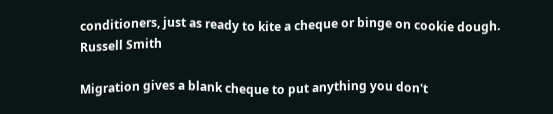conditioners, just as ready to kite a cheque or binge on cookie dough.
Russell Smith

Migration gives a blank cheque to put anything you don't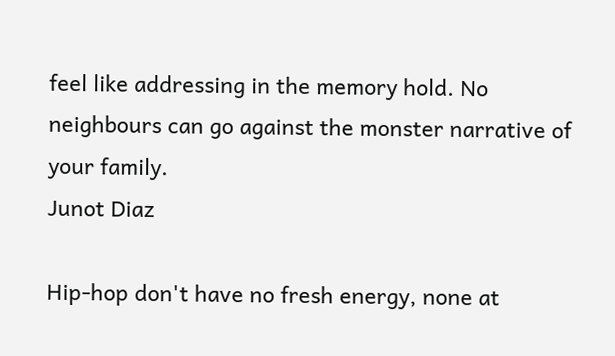feel like addressing in the memory hold. No neighbours can go against the monster narrative of your family.
Junot Diaz

Hip-hop don't have no fresh energy, none at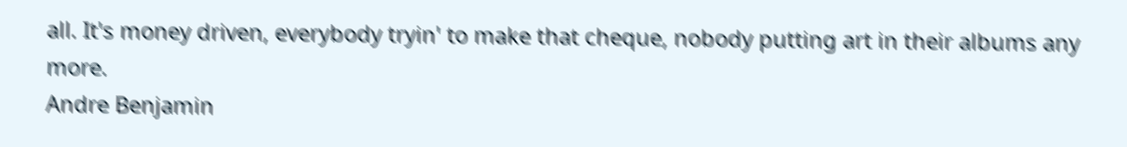all. It's money driven, everybody tryin' to make that cheque, nobody putting art in their albums any more.
Andre Benjamin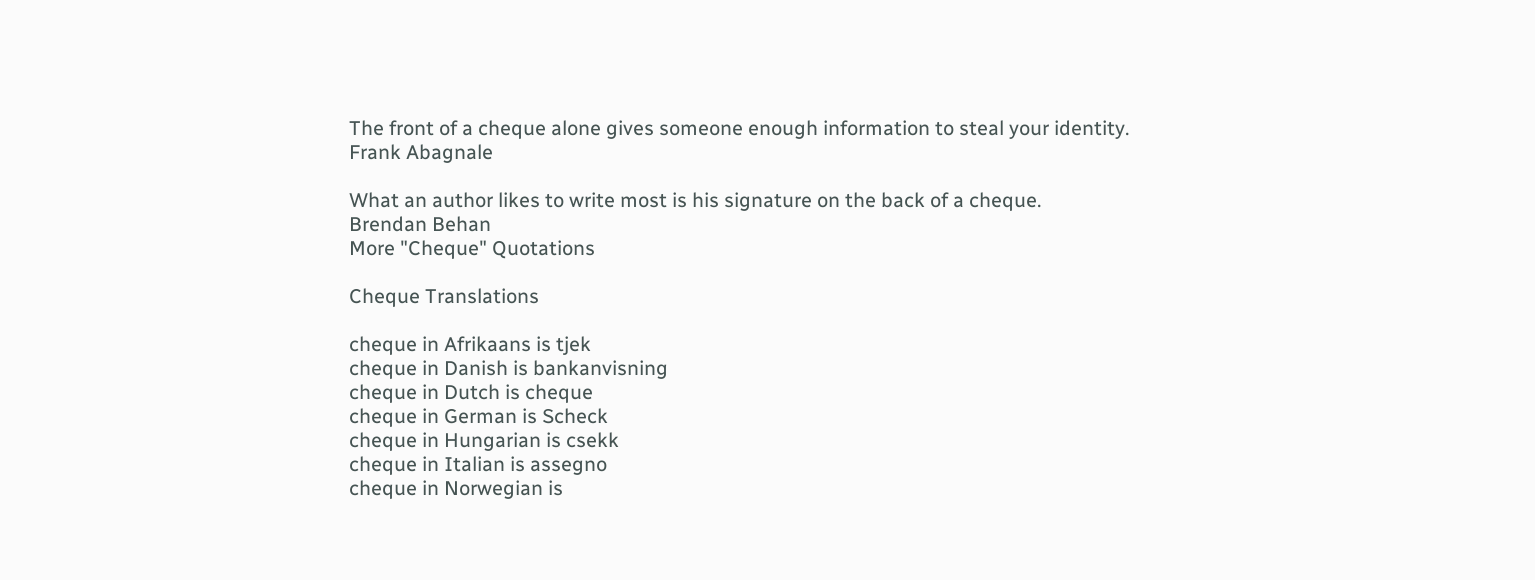The front of a cheque alone gives someone enough information to steal your identity.
Frank Abagnale

What an author likes to write most is his signature on the back of a cheque.
Brendan Behan
More "Cheque" Quotations

Cheque Translations

cheque in Afrikaans is tjek
cheque in Danish is bankanvisning
cheque in Dutch is cheque
cheque in German is Scheck
cheque in Hungarian is csekk
cheque in Italian is assegno
cheque in Norwegian is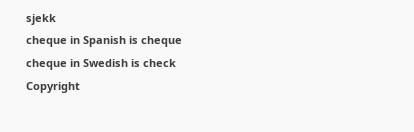sjekk
cheque in Spanish is cheque
cheque in Swedish is check
Copyright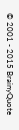© 2001 - 2015 BrainyQuote